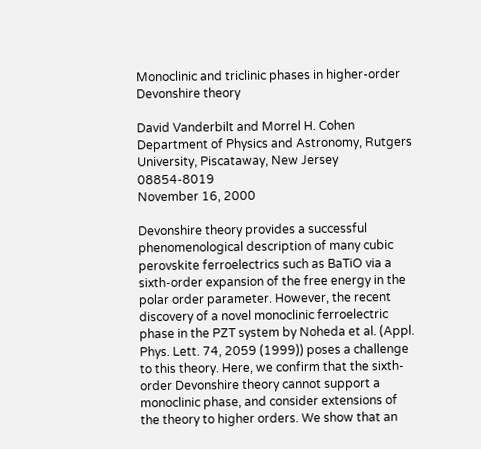Monoclinic and triclinic phases in higher-order Devonshire theory

David Vanderbilt and Morrel H. Cohen Department of Physics and Astronomy, Rutgers University, Piscataway, New Jersey 08854-8019
November 16, 2000

Devonshire theory provides a successful phenomenological description of many cubic perovskite ferroelectrics such as BaTiO via a sixth-order expansion of the free energy in the polar order parameter. However, the recent discovery of a novel monoclinic ferroelectric phase in the PZT system by Noheda et al. (Appl. Phys. Lett. 74, 2059 (1999)) poses a challenge to this theory. Here, we confirm that the sixth-order Devonshire theory cannot support a monoclinic phase, and consider extensions of the theory to higher orders. We show that an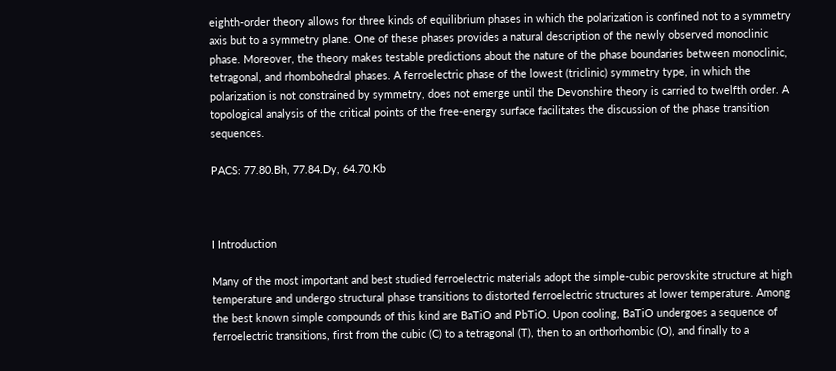eighth-order theory allows for three kinds of equilibrium phases in which the polarization is confined not to a symmetry axis but to a symmetry plane. One of these phases provides a natural description of the newly observed monoclinic phase. Moreover, the theory makes testable predictions about the nature of the phase boundaries between monoclinic, tetragonal, and rhombohedral phases. A ferroelectric phase of the lowest (triclinic) symmetry type, in which the polarization is not constrained by symmetry, does not emerge until the Devonshire theory is carried to twelfth order. A topological analysis of the critical points of the free-energy surface facilitates the discussion of the phase transition sequences.

PACS: 77.80.Bh, 77.84.Dy, 64.70.Kb



I Introduction

Many of the most important and best studied ferroelectric materials adopt the simple-cubic perovskite structure at high temperature and undergo structural phase transitions to distorted ferroelectric structures at lower temperature. Among the best known simple compounds of this kind are BaTiO and PbTiO. Upon cooling, BaTiO undergoes a sequence of ferroelectric transitions, first from the cubic (C) to a tetragonal (T), then to an orthorhombic (O), and finally to a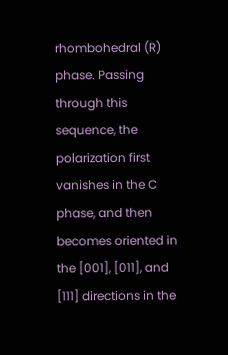rhombohedral (R) phase. Passing through this sequence, the polarization first vanishes in the C phase, and then becomes oriented in the [001], [011], and [111] directions in the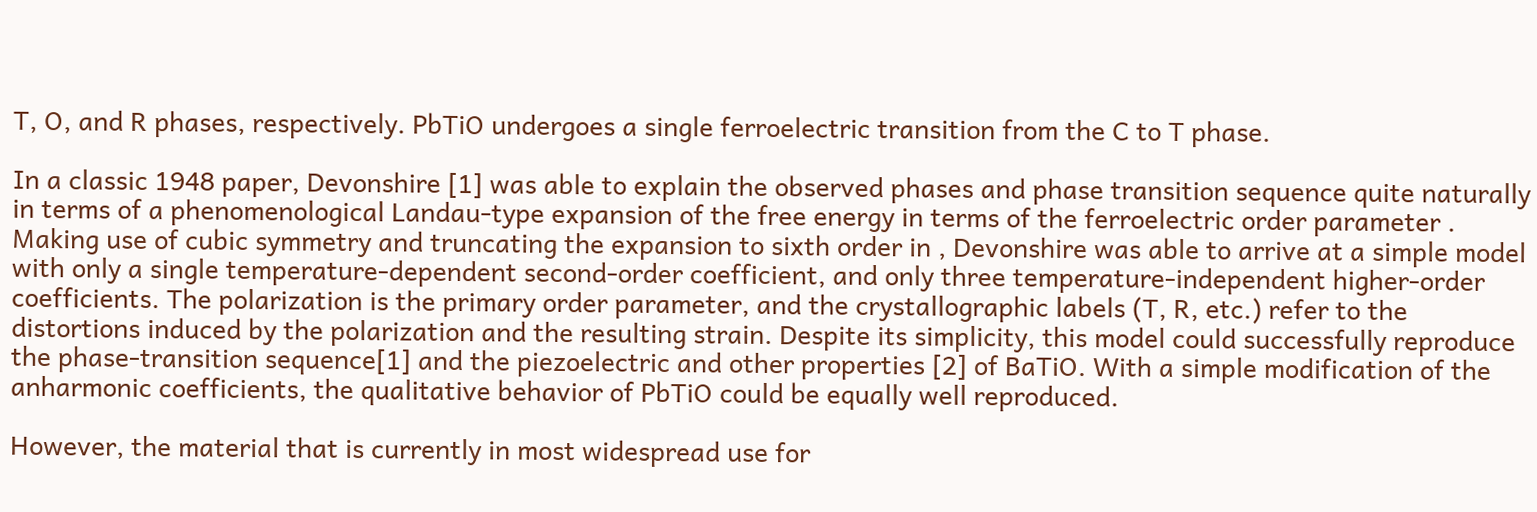T, O, and R phases, respectively. PbTiO undergoes a single ferroelectric transition from the C to T phase.

In a classic 1948 paper, Devonshire [1] was able to explain the observed phases and phase transition sequence quite naturally in terms of a phenomenological Landau-type expansion of the free energy in terms of the ferroelectric order parameter . Making use of cubic symmetry and truncating the expansion to sixth order in , Devonshire was able to arrive at a simple model with only a single temperature-dependent second-order coefficient, and only three temperature-independent higher-order coefficients. The polarization is the primary order parameter, and the crystallographic labels (T, R, etc.) refer to the distortions induced by the polarization and the resulting strain. Despite its simplicity, this model could successfully reproduce the phase-transition sequence[1] and the piezoelectric and other properties [2] of BaTiO. With a simple modification of the anharmonic coefficients, the qualitative behavior of PbTiO could be equally well reproduced.

However, the material that is currently in most widespread use for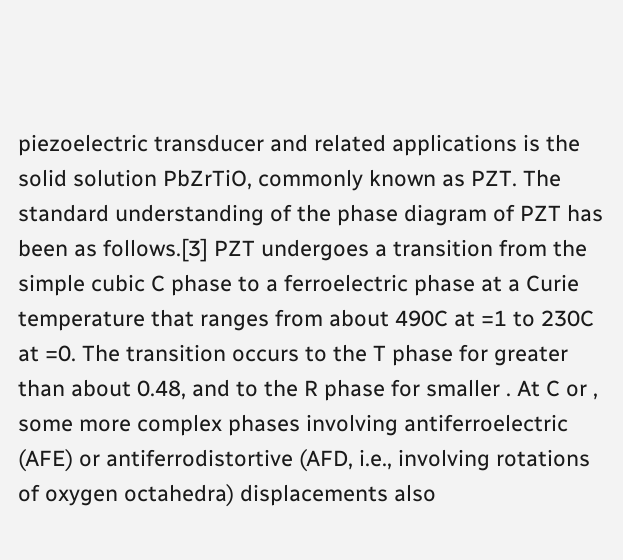piezoelectric transducer and related applications is the solid solution PbZrTiO, commonly known as PZT. The standard understanding of the phase diagram of PZT has been as follows.[3] PZT undergoes a transition from the simple cubic C phase to a ferroelectric phase at a Curie temperature that ranges from about 490C at =1 to 230C at =0. The transition occurs to the T phase for greater than about 0.48, and to the R phase for smaller . At C or , some more complex phases involving antiferroelectric (AFE) or antiferrodistortive (AFD, i.e., involving rotations of oxygen octahedra) displacements also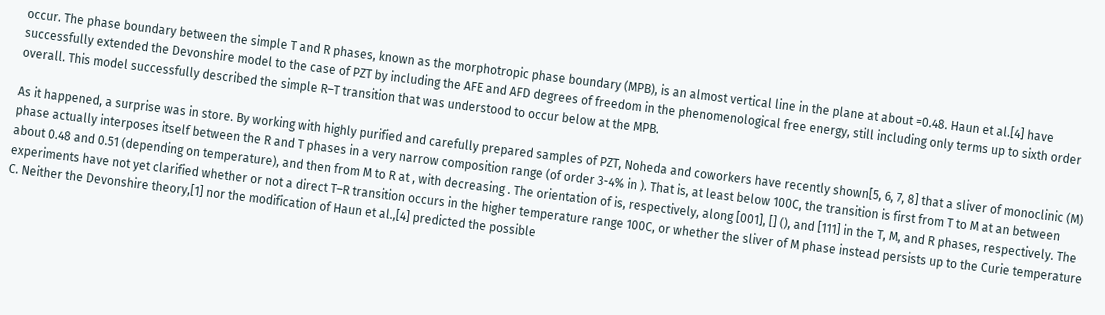occur. The phase boundary between the simple T and R phases, known as the morphotropic phase boundary (MPB), is an almost vertical line in the plane at about =0.48. Haun et al.[4] have successfully extended the Devonshire model to the case of PZT by including the AFE and AFD degrees of freedom in the phenomenological free energy, still including only terms up to sixth order overall. This model successfully described the simple R–T transition that was understood to occur below at the MPB.

As it happened, a surprise was in store. By working with highly purified and carefully prepared samples of PZT, Noheda and coworkers have recently shown[5, 6, 7, 8] that a sliver of monoclinic (M) phase actually interposes itself between the R and T phases in a very narrow composition range (of order 3-4% in ). That is, at least below 100C, the transition is first from T to M at an between about 0.48 and 0.51 (depending on temperature), and then from M to R at , with decreasing . The orientation of is, respectively, along [001], [] (), and [111] in the T, M, and R phases, respectively. The experiments have not yet clarified whether or not a direct T–R transition occurs in the higher temperature range 100C, or whether the sliver of M phase instead persists up to the Curie temperature C. Neither the Devonshire theory,[1] nor the modification of Haun et al.,[4] predicted the possible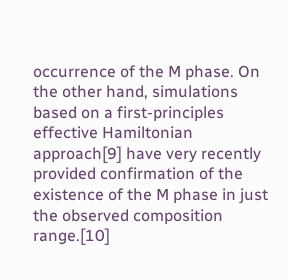occurrence of the M phase. On the other hand, simulations based on a first-principles effective Hamiltonian approach[9] have very recently provided confirmation of the existence of the M phase in just the observed composition range.[10]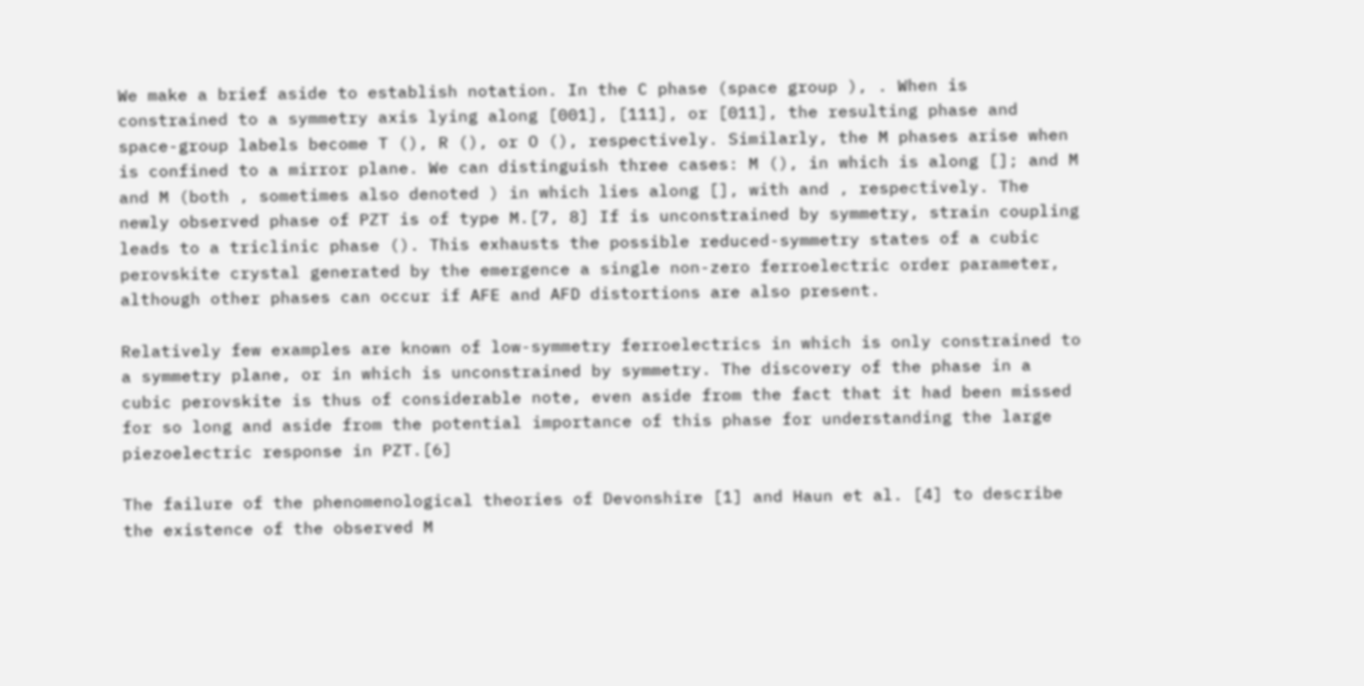We make a brief aside to establish notation. In the C phase (space group ), . When is constrained to a symmetry axis lying along [001], [111], or [011], the resulting phase and space-group labels become T (), R (), or O (), respectively. Similarly, the M phases arise when is confined to a mirror plane. We can distinguish three cases: M (), in which is along []; and M and M (both , sometimes also denoted ) in which lies along [], with and , respectively. The newly observed phase of PZT is of type M.[7, 8] If is unconstrained by symmetry, strain coupling leads to a triclinic phase (). This exhausts the possible reduced-symmetry states of a cubic perovskite crystal generated by the emergence a single non-zero ferroelectric order parameter, although other phases can occur if AFE and AFD distortions are also present.

Relatively few examples are known of low-symmetry ferroelectrics in which is only constrained to a symmetry plane, or in which is unconstrained by symmetry. The discovery of the phase in a cubic perovskite is thus of considerable note, even aside from the fact that it had been missed for so long and aside from the potential importance of this phase for understanding the large piezoelectric response in PZT.[6]

The failure of the phenomenological theories of Devonshire [1] and Haun et al. [4] to describe the existence of the observed M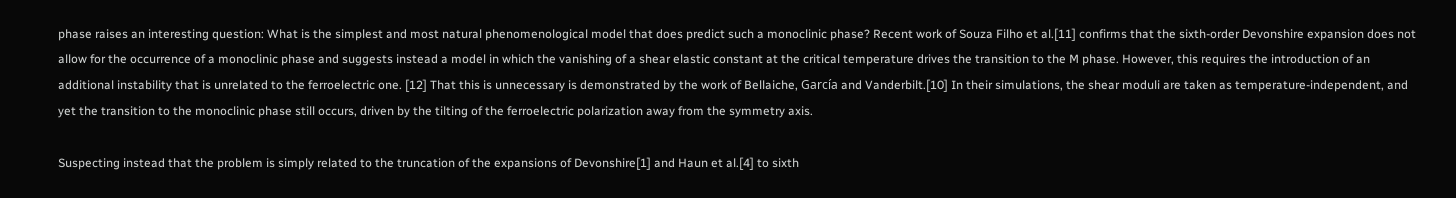phase raises an interesting question: What is the simplest and most natural phenomenological model that does predict such a monoclinic phase? Recent work of Souza Filho et al.[11] confirms that the sixth-order Devonshire expansion does not allow for the occurrence of a monoclinic phase and suggests instead a model in which the vanishing of a shear elastic constant at the critical temperature drives the transition to the M phase. However, this requires the introduction of an additional instability that is unrelated to the ferroelectric one. [12] That this is unnecessary is demonstrated by the work of Bellaiche, García and Vanderbilt.[10] In their simulations, the shear moduli are taken as temperature-independent, and yet the transition to the monoclinic phase still occurs, driven by the tilting of the ferroelectric polarization away from the symmetry axis.

Suspecting instead that the problem is simply related to the truncation of the expansions of Devonshire[1] and Haun et al.[4] to sixth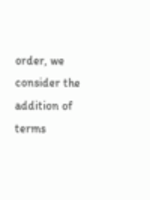order, we consider the addition of terms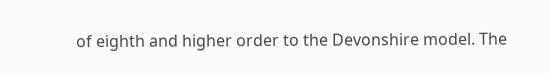of eighth and higher order to the Devonshire model. The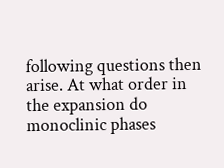following questions then arise. At what order in the expansion do monoclinic phases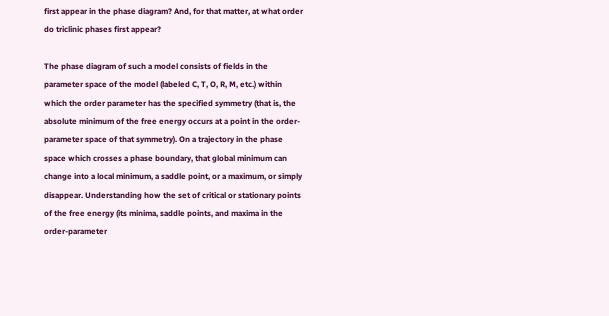first appear in the phase diagram? And, for that matter, at what order do triclinic phases first appear?

The phase diagram of such a model consists of fields in the parameter space of the model (labeled C, T, O, R, M, etc.) within which the order parameter has the specified symmetry (that is, the absolute minimum of the free energy occurs at a point in the order-parameter space of that symmetry). On a trajectory in the phase space which crosses a phase boundary, that global minimum can change into a local minimum, a saddle point, or a maximum, or simply disappear. Understanding how the set of critical or stationary points of the free energy (its minima, saddle points, and maxima in the order-parameter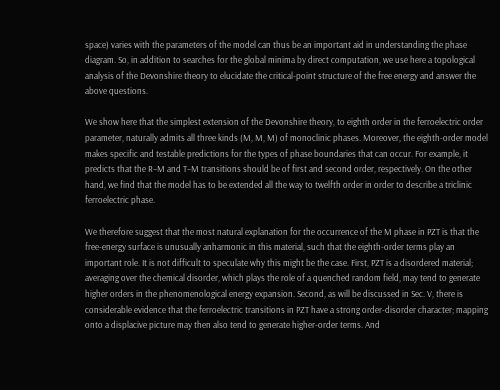space) varies with the parameters of the model can thus be an important aid in understanding the phase diagram. So, in addition to searches for the global minima by direct computation, we use here a topological analysis of the Devonshire theory to elucidate the critical-point structure of the free energy and answer the above questions.

We show here that the simplest extension of the Devonshire theory, to eighth order in the ferroelectric order parameter, naturally admits all three kinds (M, M, M) of monoclinic phases. Moreover, the eighth-order model makes specific and testable predictions for the types of phase boundaries that can occur. For example, it predicts that the R–M and T–M transitions should be of first and second order, respectively. On the other hand, we find that the model has to be extended all the way to twelfth order in order to describe a triclinic ferroelectric phase.

We therefore suggest that the most natural explanation for the occurrence of the M phase in PZT is that the free-energy surface is unusually anharmonic in this material, such that the eighth-order terms play an important role. It is not difficult to speculate why this might be the case. First, PZT is a disordered material; averaging over the chemical disorder, which plays the role of a quenched random field, may tend to generate higher orders in the phenomenological energy expansion. Second, as will be discussed in Sec. V, there is considerable evidence that the ferroelectric transitions in PZT have a strong order-disorder character; mapping onto a displacive picture may then also tend to generate higher-order terms. And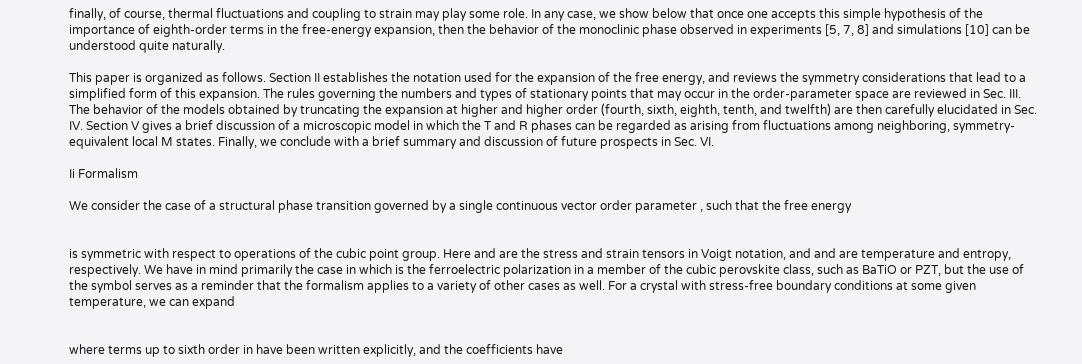finally, of course, thermal fluctuations and coupling to strain may play some role. In any case, we show below that once one accepts this simple hypothesis of the importance of eighth-order terms in the free-energy expansion, then the behavior of the monoclinic phase observed in experiments [5, 7, 8] and simulations [10] can be understood quite naturally.

This paper is organized as follows. Section II establishes the notation used for the expansion of the free energy, and reviews the symmetry considerations that lead to a simplified form of this expansion. The rules governing the numbers and types of stationary points that may occur in the order-parameter space are reviewed in Sec. III. The behavior of the models obtained by truncating the expansion at higher and higher order (fourth, sixth, eighth, tenth, and twelfth) are then carefully elucidated in Sec. IV. Section V gives a brief discussion of a microscopic model in which the T and R phases can be regarded as arising from fluctuations among neighboring, symmetry-equivalent local M states. Finally, we conclude with a brief summary and discussion of future prospects in Sec. VI.

Ii Formalism

We consider the case of a structural phase transition governed by a single continuous vector order parameter , such that the free energy


is symmetric with respect to operations of the cubic point group. Here and are the stress and strain tensors in Voigt notation, and and are temperature and entropy, respectively. We have in mind primarily the case in which is the ferroelectric polarization in a member of the cubic perovskite class, such as BaTiO or PZT, but the use of the symbol serves as a reminder that the formalism applies to a variety of other cases as well. For a crystal with stress-free boundary conditions at some given temperature, we can expand


where terms up to sixth order in have been written explicitly, and the coefficients have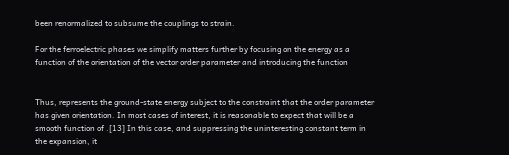been renormalized to subsume the couplings to strain.

For the ferroelectric phases we simplify matters further by focusing on the energy as a function of the orientation of the vector order parameter and introducing the function


Thus, represents the ground-state energy subject to the constraint that the order parameter has given orientation. In most cases of interest, it is reasonable to expect that will be a smooth function of .[13] In this case, and suppressing the uninteresting constant term in the expansion, it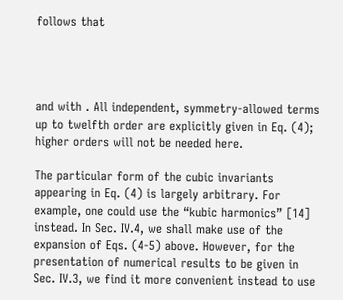follows that




and with . All independent, symmetry-allowed terms up to twelfth order are explicitly given in Eq. (4); higher orders will not be needed here.

The particular form of the cubic invariants appearing in Eq. (4) is largely arbitrary. For example, one could use the “kubic harmonics” [14] instead. In Sec. IV.4, we shall make use of the expansion of Eqs. (4-5) above. However, for the presentation of numerical results to be given in Sec. IV.3, we find it more convenient instead to use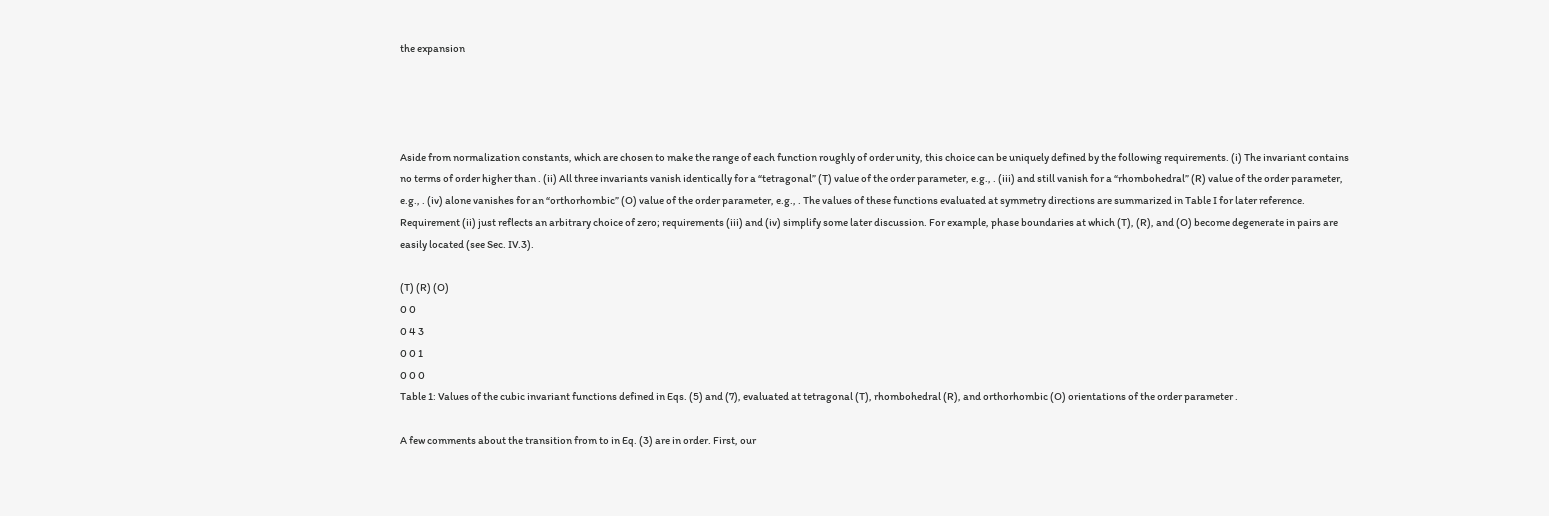the expansion




Aside from normalization constants, which are chosen to make the range of each function roughly of order unity, this choice can be uniquely defined by the following requirements. (i) The invariant contains no terms of order higher than . (ii) All three invariants vanish identically for a “tetragonal” (T) value of the order parameter, e.g., . (iii) and still vanish for a “rhombohedral” (R) value of the order parameter, e.g., . (iv) alone vanishes for an “orthorhombic” (O) value of the order parameter, e.g., . The values of these functions evaluated at symmetry directions are summarized in Table I for later reference. Requirement (ii) just reflects an arbitrary choice of zero; requirements (iii) and (iv) simplify some later discussion. For example, phase boundaries at which (T), (R), and (O) become degenerate in pairs are easily located (see Sec. IV.3).

(T) (R) (O)
0 0
0 4 3
0 0 1
0 0 0
Table 1: Values of the cubic invariant functions defined in Eqs. (5) and (7), evaluated at tetragonal (T), rhombohedral (R), and orthorhombic (O) orientations of the order parameter .

A few comments about the transition from to in Eq. (3) are in order. First, our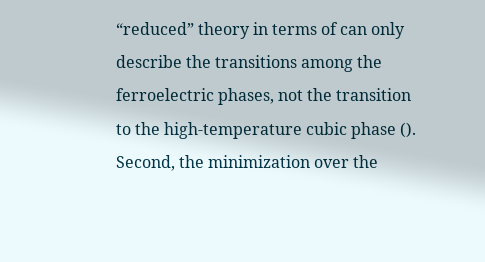“reduced” theory in terms of can only describe the transitions among the ferroelectric phases, not the transition to the high-temperature cubic phase (). Second, the minimization over the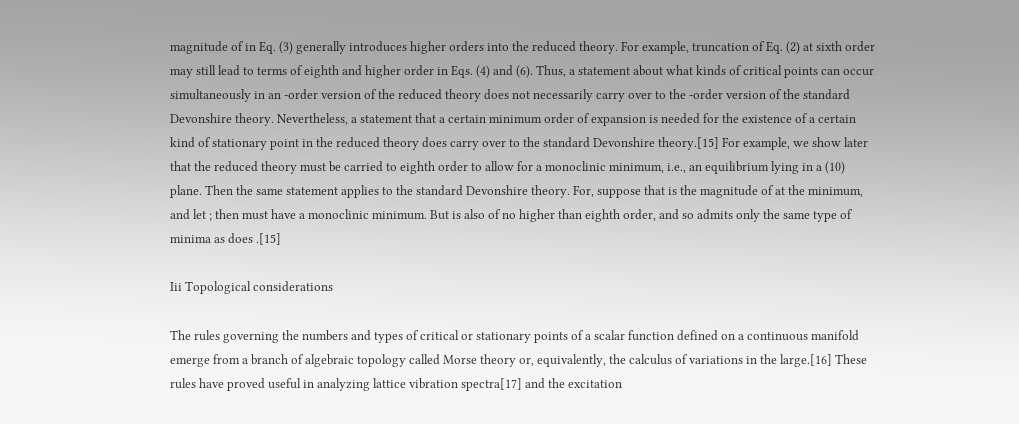magnitude of in Eq. (3) generally introduces higher orders into the reduced theory. For example, truncation of Eq. (2) at sixth order may still lead to terms of eighth and higher order in Eqs. (4) and (6). Thus, a statement about what kinds of critical points can occur simultaneously in an -order version of the reduced theory does not necessarily carry over to the -order version of the standard Devonshire theory. Nevertheless, a statement that a certain minimum order of expansion is needed for the existence of a certain kind of stationary point in the reduced theory does carry over to the standard Devonshire theory.[15] For example, we show later that the reduced theory must be carried to eighth order to allow for a monoclinic minimum, i.e., an equilibrium lying in a (10) plane. Then the same statement applies to the standard Devonshire theory. For, suppose that is the magnitude of at the minimum, and let ; then must have a monoclinic minimum. But is also of no higher than eighth order, and so admits only the same type of minima as does .[15]

Iii Topological considerations

The rules governing the numbers and types of critical or stationary points of a scalar function defined on a continuous manifold emerge from a branch of algebraic topology called Morse theory or, equivalently, the calculus of variations in the large.[16] These rules have proved useful in analyzing lattice vibration spectra[17] and the excitation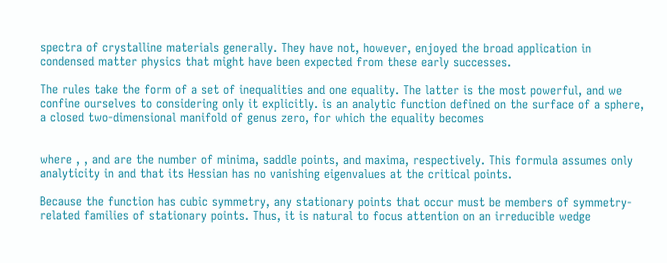spectra of crystalline materials generally. They have not, however, enjoyed the broad application in condensed matter physics that might have been expected from these early successes.

The rules take the form of a set of inequalities and one equality. The latter is the most powerful, and we confine ourselves to considering only it explicitly. is an analytic function defined on the surface of a sphere, a closed two-dimensional manifold of genus zero, for which the equality becomes


where , , and are the number of minima, saddle points, and maxima, respectively. This formula assumes only analyticity in and that its Hessian has no vanishing eigenvalues at the critical points.

Because the function has cubic symmetry, any stationary points that occur must be members of symmetry-related families of stationary points. Thus, it is natural to focus attention on an irreducible wedge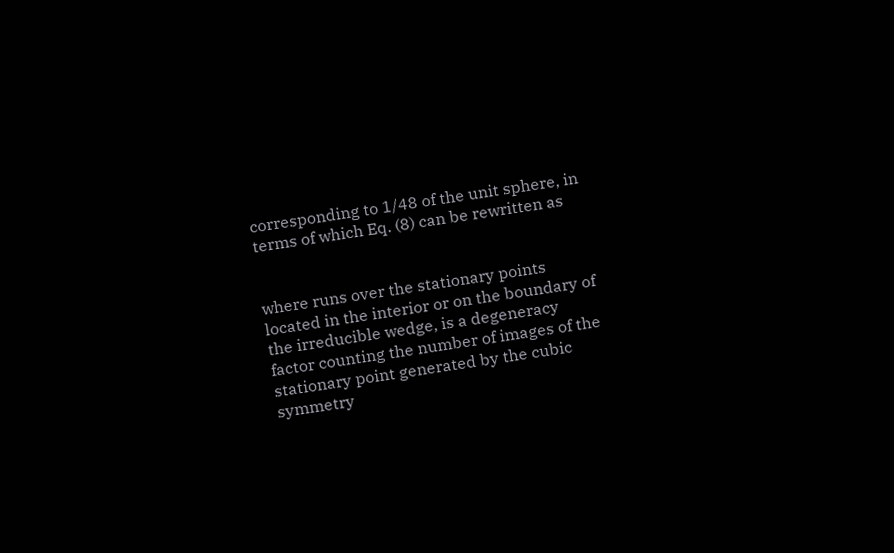corresponding to 1/48 of the unit sphere, in terms of which Eq. (8) can be rewritten as


where runs over the stationary points located in the interior or on the boundary of the irreducible wedge, is a degeneracy factor counting the number of images of the stationary point generated by the cubic symmetry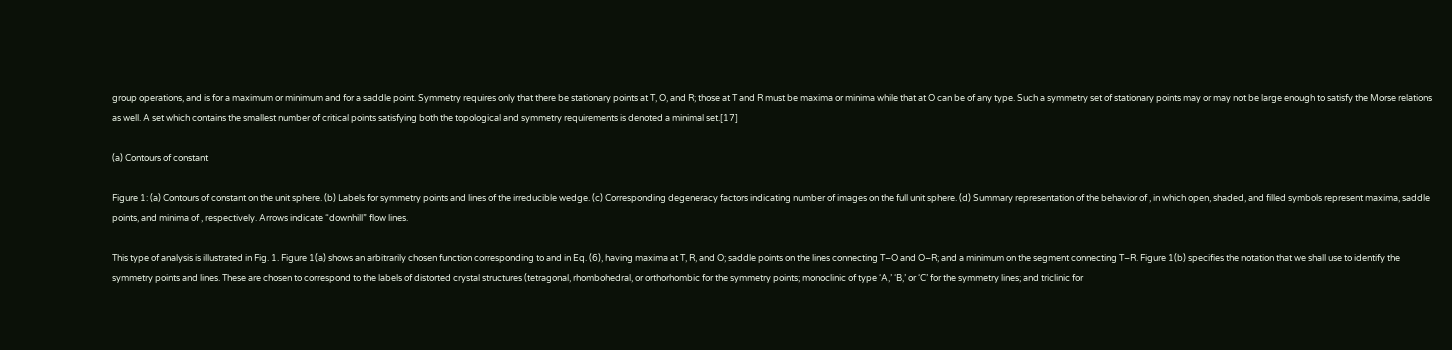group operations, and is for a maximum or minimum and for a saddle point. Symmetry requires only that there be stationary points at T, O, and R; those at T and R must be maxima or minima while that at O can be of any type. Such a symmetry set of stationary points may or may not be large enough to satisfy the Morse relations as well. A set which contains the smallest number of critical points satisfying both the topological and symmetry requirements is denoted a minimal set.[17]

(a) Contours of constant

Figure 1: (a) Contours of constant on the unit sphere. (b) Labels for symmetry points and lines of the irreducible wedge. (c) Corresponding degeneracy factors indicating number of images on the full unit sphere. (d) Summary representation of the behavior of , in which open, shaded, and filled symbols represent maxima, saddle points, and minima of , respectively. Arrows indicate “downhill” flow lines.

This type of analysis is illustrated in Fig. 1. Figure 1(a) shows an arbitrarily chosen function corresponding to and in Eq. (6), having maxima at T, R, and O; saddle points on the lines connecting T–O and O–R; and a minimum on the segment connecting T–R. Figure 1(b) specifies the notation that we shall use to identify the symmetry points and lines. These are chosen to correspond to the labels of distorted crystal structures (tetragonal, rhombohedral, or orthorhombic for the symmetry points; monoclinic of type ‘A,’ ‘B,’ or ‘C’ for the symmetry lines; and triclinic for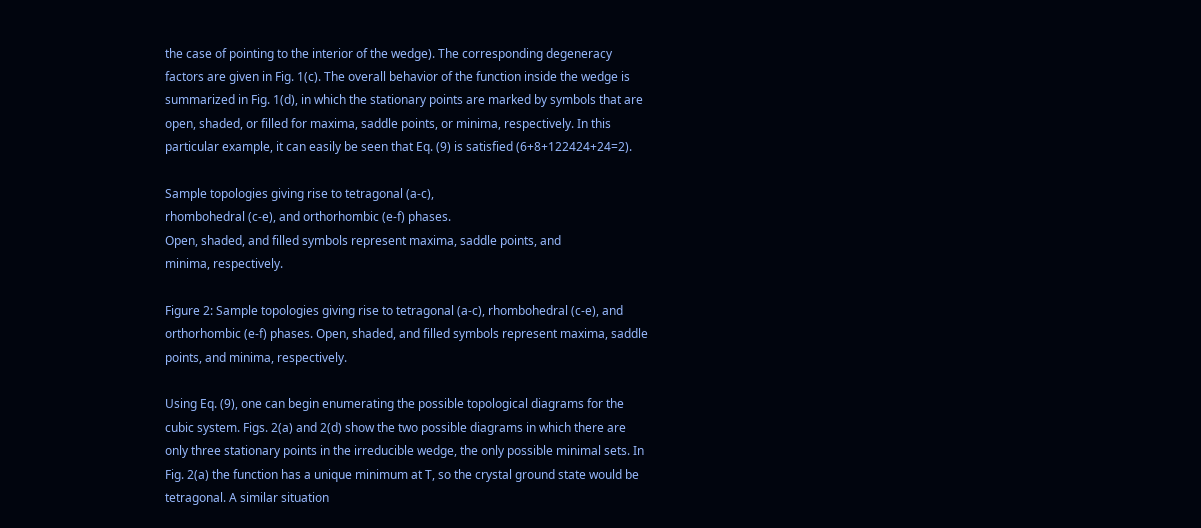the case of pointing to the interior of the wedge). The corresponding degeneracy factors are given in Fig. 1(c). The overall behavior of the function inside the wedge is summarized in Fig. 1(d), in which the stationary points are marked by symbols that are open, shaded, or filled for maxima, saddle points, or minima, respectively. In this particular example, it can easily be seen that Eq. (9) is satisfied (6+8+122424+24=2).

Sample topologies giving rise to tetragonal (a-c),
rhombohedral (c-e), and orthorhombic (e-f) phases.
Open, shaded, and filled symbols represent maxima, saddle points, and
minima, respectively.

Figure 2: Sample topologies giving rise to tetragonal (a-c), rhombohedral (c-e), and orthorhombic (e-f) phases. Open, shaded, and filled symbols represent maxima, saddle points, and minima, respectively.

Using Eq. (9), one can begin enumerating the possible topological diagrams for the cubic system. Figs. 2(a) and 2(d) show the two possible diagrams in which there are only three stationary points in the irreducible wedge, the only possible minimal sets. In Fig. 2(a) the function has a unique minimum at T, so the crystal ground state would be tetragonal. A similar situation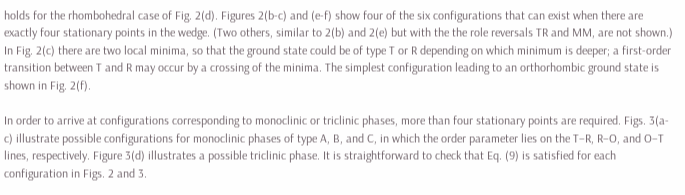holds for the rhombohedral case of Fig. 2(d). Figures 2(b-c) and (e-f) show four of the six configurations that can exist when there are exactly four stationary points in the wedge. (Two others, similar to 2(b) and 2(e) but with the the role reversals TR and MM, are not shown.) In Fig. 2(c) there are two local minima, so that the ground state could be of type T or R depending on which minimum is deeper; a first-order transition between T and R may occur by a crossing of the minima. The simplest configuration leading to an orthorhombic ground state is shown in Fig. 2(f).

In order to arrive at configurations corresponding to monoclinic or triclinic phases, more than four stationary points are required. Figs. 3(a-c) illustrate possible configurations for monoclinic phases of type A, B, and C, in which the order parameter lies on the T–R, R–O, and O–T lines, respectively. Figure 3(d) illustrates a possible triclinic phase. It is straightforward to check that Eq. (9) is satisfied for each configuration in Figs. 2 and 3.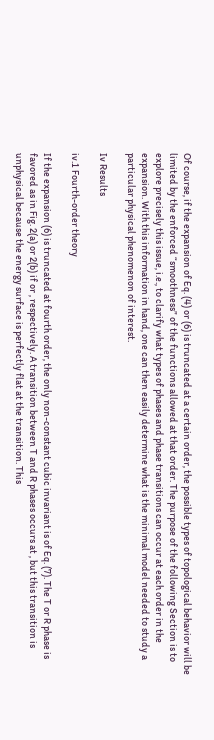Of course, if the expansion of Eq. (4) or (6) is truncated at a certain order, the possible types of topological behavior will be limited by the enforced “smoothness” of the functions allowed at that order. The purpose of the following Section is to explore precisely this issue, i.e., to clarify what types of phases and phase transitions can occur at each order in the expansion. With this information in hand, one can then easily determine what is the minimal model needed to study a particular physical phenomenon of interest.

Iv Results

iv.1 Fourth-order theory

If the expansion (6) is truncated at fourth order, the only non-constant cubic invariant is of Eq. (7). The T or R phase is favored as in Fig. 2(a) or 2(b) if or , respectively. A transition between T and R phases occurs at , but this transition is unphysical because the energy surface is perfectly flat at the transition. This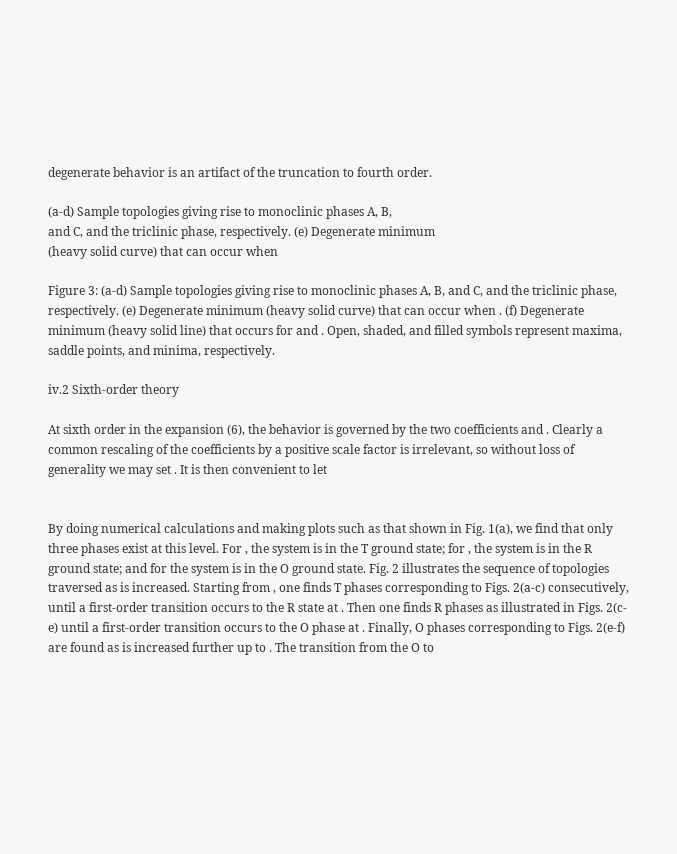degenerate behavior is an artifact of the truncation to fourth order.

(a-d) Sample topologies giving rise to monoclinic phases A, B,
and C, and the triclinic phase, respectively. (e) Degenerate minimum
(heavy solid curve) that can occur when

Figure 3: (a-d) Sample topologies giving rise to monoclinic phases A, B, and C, and the triclinic phase, respectively. (e) Degenerate minimum (heavy solid curve) that can occur when . (f) Degenerate minimum (heavy solid line) that occurs for and . Open, shaded, and filled symbols represent maxima, saddle points, and minima, respectively.

iv.2 Sixth-order theory

At sixth order in the expansion (6), the behavior is governed by the two coefficients and . Clearly a common rescaling of the coefficients by a positive scale factor is irrelevant, so without loss of generality we may set . It is then convenient to let


By doing numerical calculations and making plots such as that shown in Fig. 1(a), we find that only three phases exist at this level. For , the system is in the T ground state; for , the system is in the R ground state; and for the system is in the O ground state. Fig. 2 illustrates the sequence of topologies traversed as is increased. Starting from , one finds T phases corresponding to Figs. 2(a-c) consecutively, until a first-order transition occurs to the R state at . Then one finds R phases as illustrated in Figs. 2(c-e) until a first-order transition occurs to the O phase at . Finally, O phases corresponding to Figs. 2(e-f) are found as is increased further up to . The transition from the O to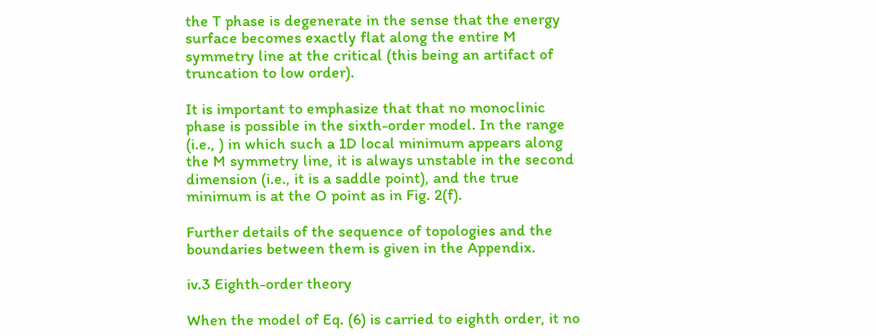the T phase is degenerate in the sense that the energy surface becomes exactly flat along the entire M symmetry line at the critical (this being an artifact of truncation to low order).

It is important to emphasize that that no monoclinic phase is possible in the sixth-order model. In the range (i.e., ) in which such a 1D local minimum appears along the M symmetry line, it is always unstable in the second dimension (i.e., it is a saddle point), and the true minimum is at the O point as in Fig. 2(f).

Further details of the sequence of topologies and the boundaries between them is given in the Appendix.

iv.3 Eighth-order theory

When the model of Eq. (6) is carried to eighth order, it no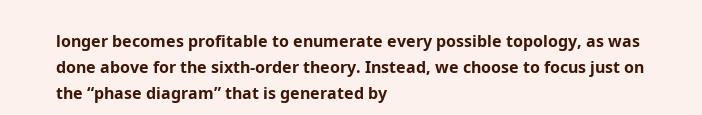longer becomes profitable to enumerate every possible topology, as was done above for the sixth-order theory. Instead, we choose to focus just on the “phase diagram” that is generated by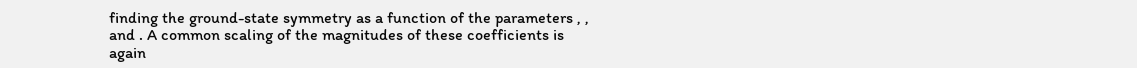finding the ground-state symmetry as a function of the parameters , , and . A common scaling of the magnitudes of these coefficients is again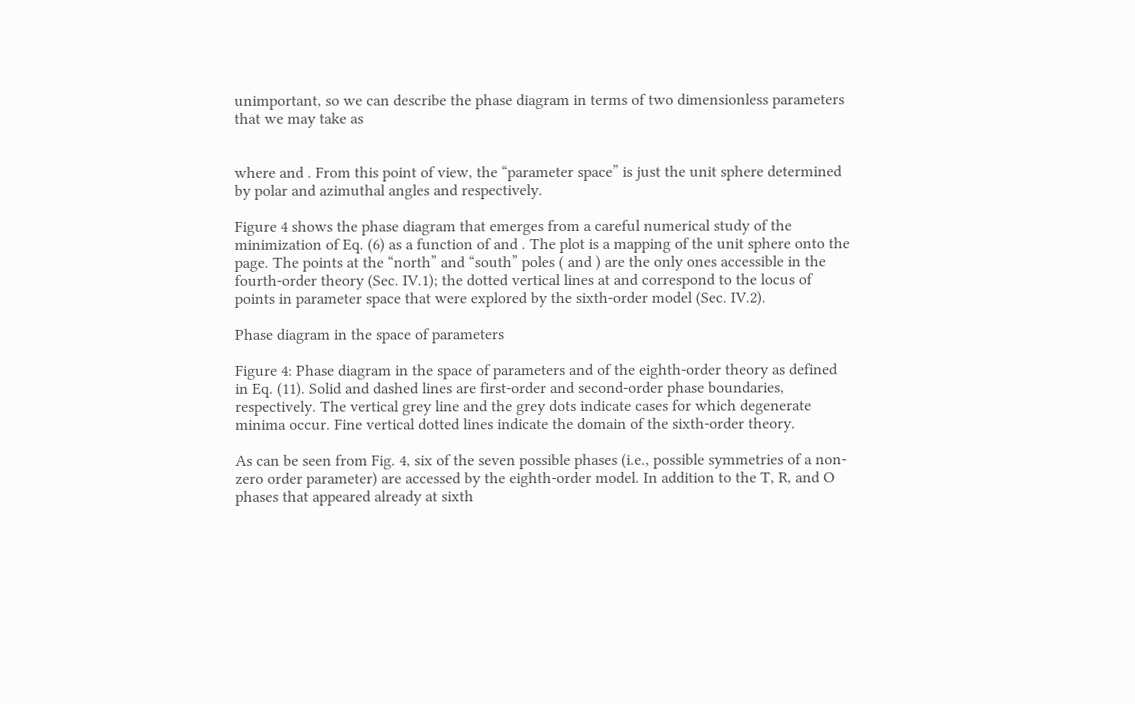unimportant, so we can describe the phase diagram in terms of two dimensionless parameters that we may take as


where and . From this point of view, the “parameter space” is just the unit sphere determined by polar and azimuthal angles and respectively.

Figure 4 shows the phase diagram that emerges from a careful numerical study of the minimization of Eq. (6) as a function of and . The plot is a mapping of the unit sphere onto the page. The points at the “north” and “south” poles ( and ) are the only ones accessible in the fourth-order theory (Sec. IV.1); the dotted vertical lines at and correspond to the locus of points in parameter space that were explored by the sixth-order model (Sec. IV.2).

Phase diagram in the space of parameters

Figure 4: Phase diagram in the space of parameters and of the eighth-order theory as defined in Eq. (11). Solid and dashed lines are first-order and second-order phase boundaries, respectively. The vertical grey line and the grey dots indicate cases for which degenerate minima occur. Fine vertical dotted lines indicate the domain of the sixth-order theory.

As can be seen from Fig. 4, six of the seven possible phases (i.e., possible symmetries of a non-zero order parameter) are accessed by the eighth-order model. In addition to the T, R, and O phases that appeared already at sixth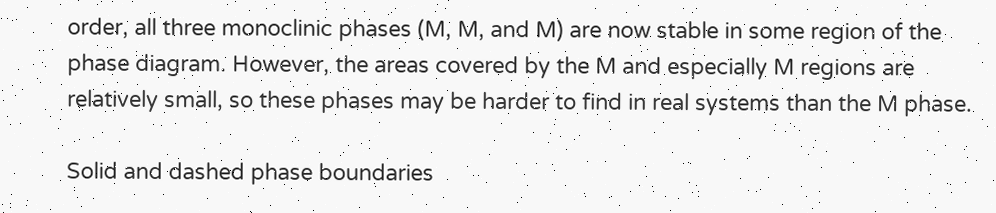order, all three monoclinic phases (M, M, and M) are now stable in some region of the phase diagram. However, the areas covered by the M and especially M regions are relatively small, so these phases may be harder to find in real systems than the M phase.

Solid and dashed phase boundaries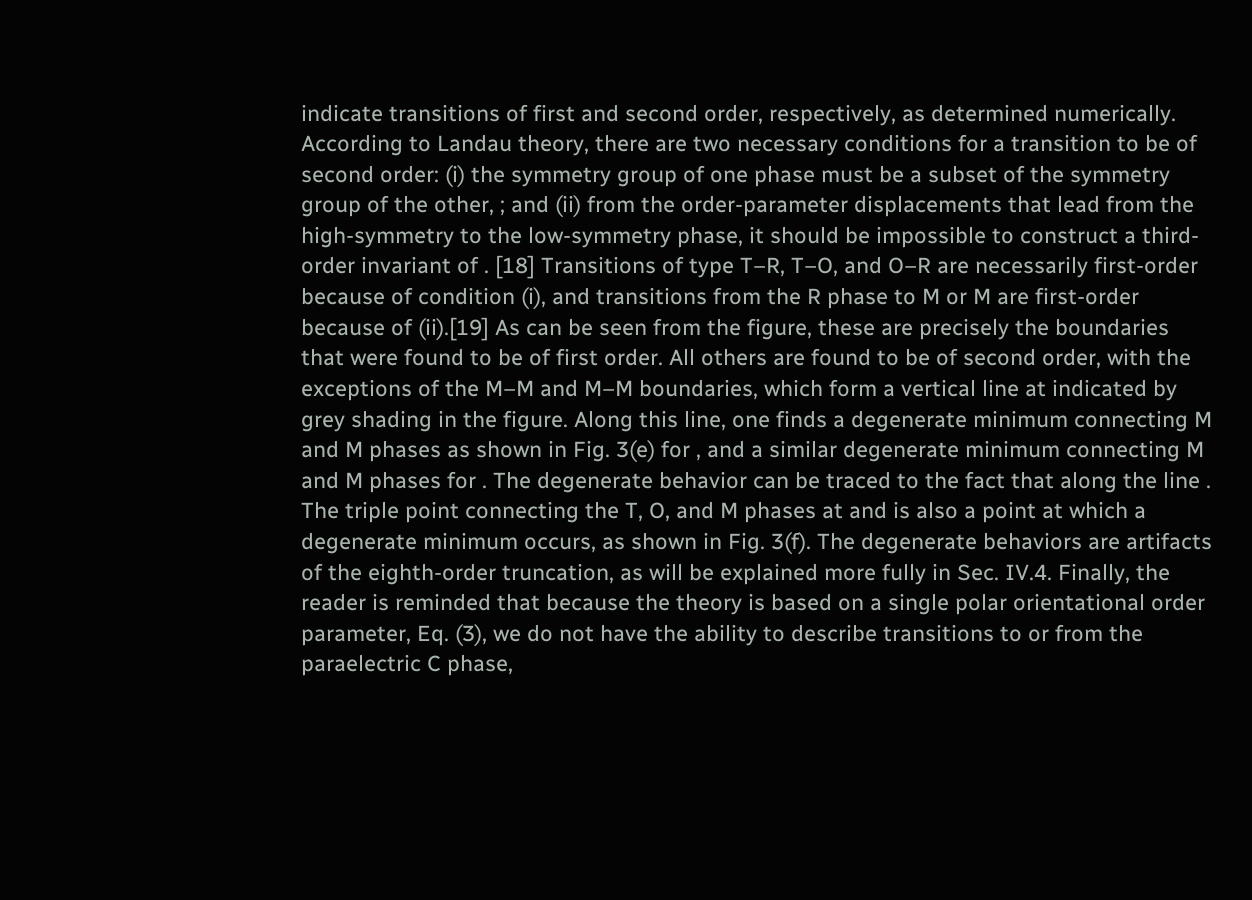indicate transitions of first and second order, respectively, as determined numerically. According to Landau theory, there are two necessary conditions for a transition to be of second order: (i) the symmetry group of one phase must be a subset of the symmetry group of the other, ; and (ii) from the order-parameter displacements that lead from the high-symmetry to the low-symmetry phase, it should be impossible to construct a third-order invariant of . [18] Transitions of type T–R, T–O, and O–R are necessarily first-order because of condition (i), and transitions from the R phase to M or M are first-order because of (ii).[19] As can be seen from the figure, these are precisely the boundaries that were found to be of first order. All others are found to be of second order, with the exceptions of the M–M and M–M boundaries, which form a vertical line at indicated by grey shading in the figure. Along this line, one finds a degenerate minimum connecting M and M phases as shown in Fig. 3(e) for , and a similar degenerate minimum connecting M and M phases for . The degenerate behavior can be traced to the fact that along the line . The triple point connecting the T, O, and M phases at and is also a point at which a degenerate minimum occurs, as shown in Fig. 3(f). The degenerate behaviors are artifacts of the eighth-order truncation, as will be explained more fully in Sec. IV.4. Finally, the reader is reminded that because the theory is based on a single polar orientational order parameter, Eq. (3), we do not have the ability to describe transitions to or from the paraelectric C phase,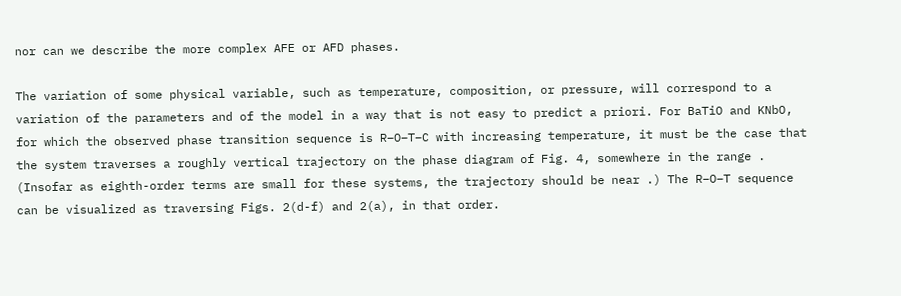nor can we describe the more complex AFE or AFD phases.

The variation of some physical variable, such as temperature, composition, or pressure, will correspond to a variation of the parameters and of the model in a way that is not easy to predict a priori. For BaTiO and KNbO, for which the observed phase transition sequence is R–O–T–C with increasing temperature, it must be the case that the system traverses a roughly vertical trajectory on the phase diagram of Fig. 4, somewhere in the range . (Insofar as eighth-order terms are small for these systems, the trajectory should be near .) The R–O–T sequence can be visualized as traversing Figs. 2(d-f) and 2(a), in that order.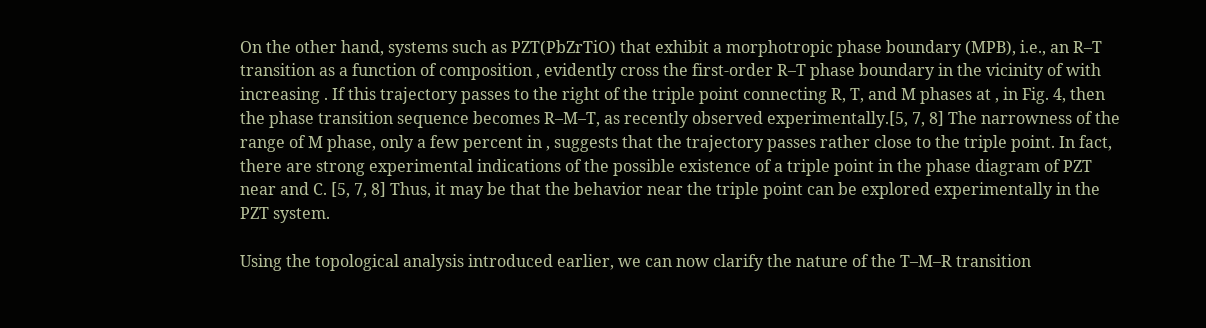On the other hand, systems such as PZT(PbZrTiO) that exhibit a morphotropic phase boundary (MPB), i.e., an R–T transition as a function of composition , evidently cross the first-order R–T phase boundary in the vicinity of with increasing . If this trajectory passes to the right of the triple point connecting R, T, and M phases at , in Fig. 4, then the phase transition sequence becomes R–M–T, as recently observed experimentally.[5, 7, 8] The narrowness of the range of M phase, only a few percent in , suggests that the trajectory passes rather close to the triple point. In fact, there are strong experimental indications of the possible existence of a triple point in the phase diagram of PZT near and C. [5, 7, 8] Thus, it may be that the behavior near the triple point can be explored experimentally in the PZT system.

Using the topological analysis introduced earlier, we can now clarify the nature of the T–M–R transition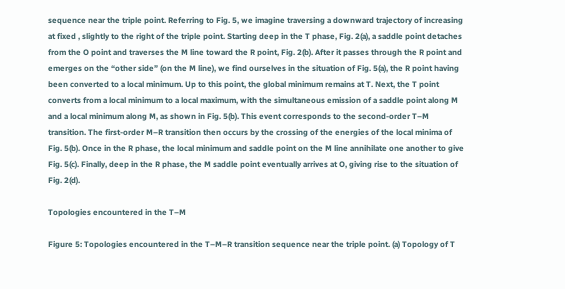sequence near the triple point. Referring to Fig. 5, we imagine traversing a downward trajectory of increasing at fixed , slightly to the right of the triple point. Starting deep in the T phase, Fig. 2(a), a saddle point detaches from the O point and traverses the M line toward the R point, Fig. 2(b). After it passes through the R point and emerges on the “other side” (on the M line), we find ourselves in the situation of Fig. 5(a), the R point having been converted to a local minimum. Up to this point, the global minimum remains at T. Next, the T point converts from a local minimum to a local maximum, with the simultaneous emission of a saddle point along M and a local minimum along M, as shown in Fig. 5(b). This event corresponds to the second-order T–M transition. The first-order M–R transition then occurs by the crossing of the energies of the local minima of Fig. 5(b). Once in the R phase, the local minimum and saddle point on the M line annihilate one another to give Fig. 5(c). Finally, deep in the R phase, the M saddle point eventually arrives at O, giving rise to the situation of Fig. 2(d).

Topologies encountered in the T–M

Figure 5: Topologies encountered in the T–M–R transition sequence near the triple point. (a) Topology of T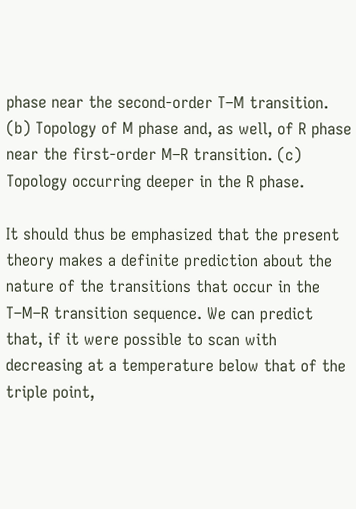phase near the second-order T–M transition. (b) Topology of M phase and, as well, of R phase near the first-order M–R transition. (c) Topology occurring deeper in the R phase.

It should thus be emphasized that the present theory makes a definite prediction about the nature of the transitions that occur in the T–M–R transition sequence. We can predict that, if it were possible to scan with decreasing at a temperature below that of the triple point,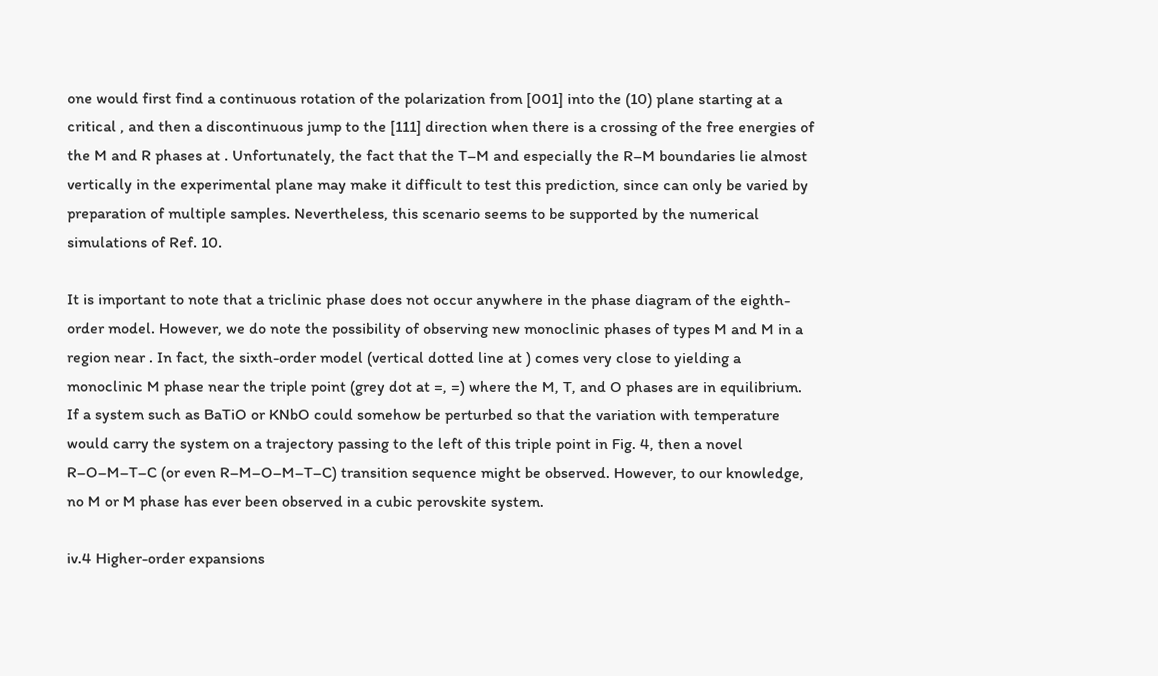one would first find a continuous rotation of the polarization from [001] into the (10) plane starting at a critical , and then a discontinuous jump to the [111] direction when there is a crossing of the free energies of the M and R phases at . Unfortunately, the fact that the T–M and especially the R–M boundaries lie almost vertically in the experimental plane may make it difficult to test this prediction, since can only be varied by preparation of multiple samples. Nevertheless, this scenario seems to be supported by the numerical simulations of Ref. 10.

It is important to note that a triclinic phase does not occur anywhere in the phase diagram of the eighth-order model. However, we do note the possibility of observing new monoclinic phases of types M and M in a region near . In fact, the sixth-order model (vertical dotted line at ) comes very close to yielding a monoclinic M phase near the triple point (grey dot at =, =) where the M, T, and O phases are in equilibrium. If a system such as BaTiO or KNbO could somehow be perturbed so that the variation with temperature would carry the system on a trajectory passing to the left of this triple point in Fig. 4, then a novel R–O–M–T–C (or even R–M–O–M–T–C) transition sequence might be observed. However, to our knowledge, no M or M phase has ever been observed in a cubic perovskite system.

iv.4 Higher-order expansions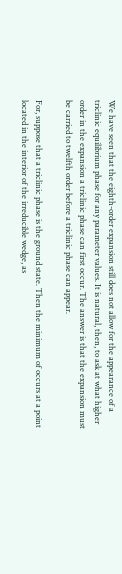We have seen that the eighth-order expansion still does not allow for the appearance of a triclinic equilibrium phase for any parameter values. It is natural, then, to ask at what higher order in the expansion a triclinic phase can first occur. The answer is that the expansion must be carried to twelfth order before a triclinic phase can appear.

For, suppose that a triclinic phase is the ground state. Then the minimum of occurs at a point located in the interior of the irreducible wedge, as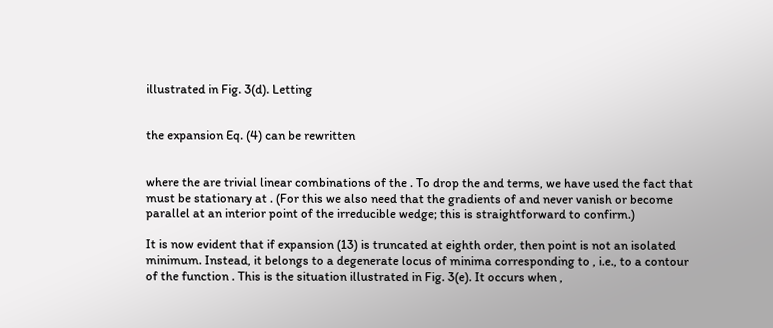illustrated in Fig. 3(d). Letting


the expansion Eq. (4) can be rewritten


where the are trivial linear combinations of the . To drop the and terms, we have used the fact that must be stationary at . (For this we also need that the gradients of and never vanish or become parallel at an interior point of the irreducible wedge; this is straightforward to confirm.)

It is now evident that if expansion (13) is truncated at eighth order, then point is not an isolated minimum. Instead, it belongs to a degenerate locus of minima corresponding to , i.e., to a contour of the function . This is the situation illustrated in Fig. 3(e). It occurs when ,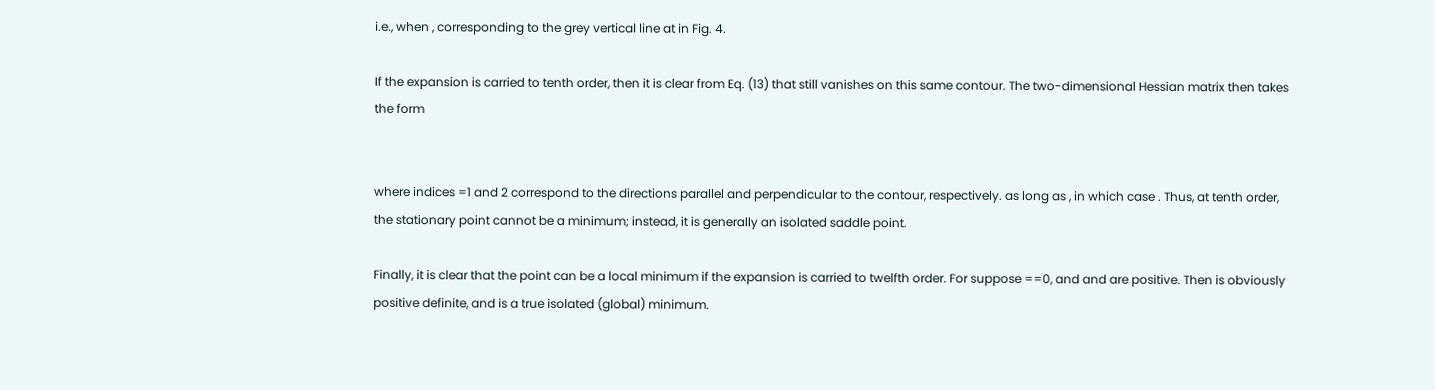i.e., when , corresponding to the grey vertical line at in Fig. 4.

If the expansion is carried to tenth order, then it is clear from Eq. (13) that still vanishes on this same contour. The two-dimensional Hessian matrix then takes the form


where indices =1 and 2 correspond to the directions parallel and perpendicular to the contour, respectively. as long as , in which case . Thus, at tenth order, the stationary point cannot be a minimum; instead, it is generally an isolated saddle point.

Finally, it is clear that the point can be a local minimum if the expansion is carried to twelfth order. For suppose ==0, and and are positive. Then is obviously positive definite, and is a true isolated (global) minimum.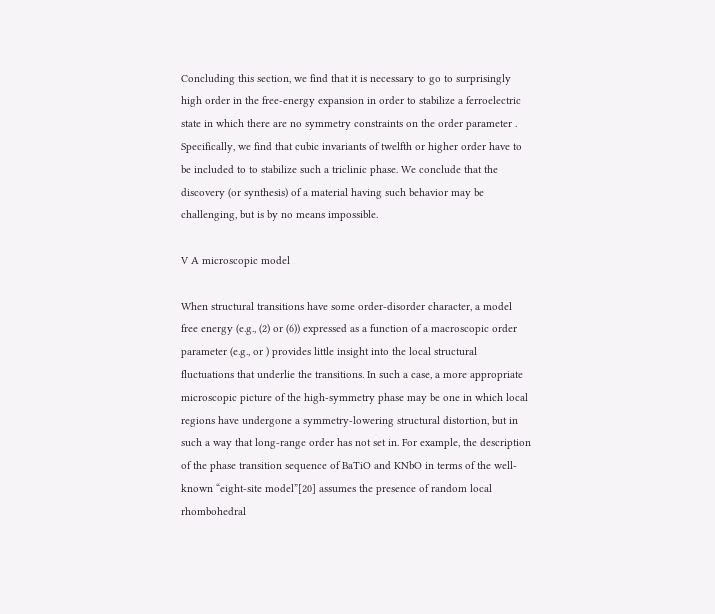Concluding this section, we find that it is necessary to go to surprisingly high order in the free-energy expansion in order to stabilize a ferroelectric state in which there are no symmetry constraints on the order parameter . Specifically, we find that cubic invariants of twelfth or higher order have to be included to to stabilize such a triclinic phase. We conclude that the discovery (or synthesis) of a material having such behavior may be challenging, but is by no means impossible.

V A microscopic model

When structural transitions have some order-disorder character, a model free energy (e.g., (2) or (6)) expressed as a function of a macroscopic order parameter (e.g., or ) provides little insight into the local structural fluctuations that underlie the transitions. In such a case, a more appropriate microscopic picture of the high-symmetry phase may be one in which local regions have undergone a symmetry-lowering structural distortion, but in such a way that long-range order has not set in. For example, the description of the phase transition sequence of BaTiO and KNbO in terms of the well-known “eight-site model”[20] assumes the presence of random local rhombohedral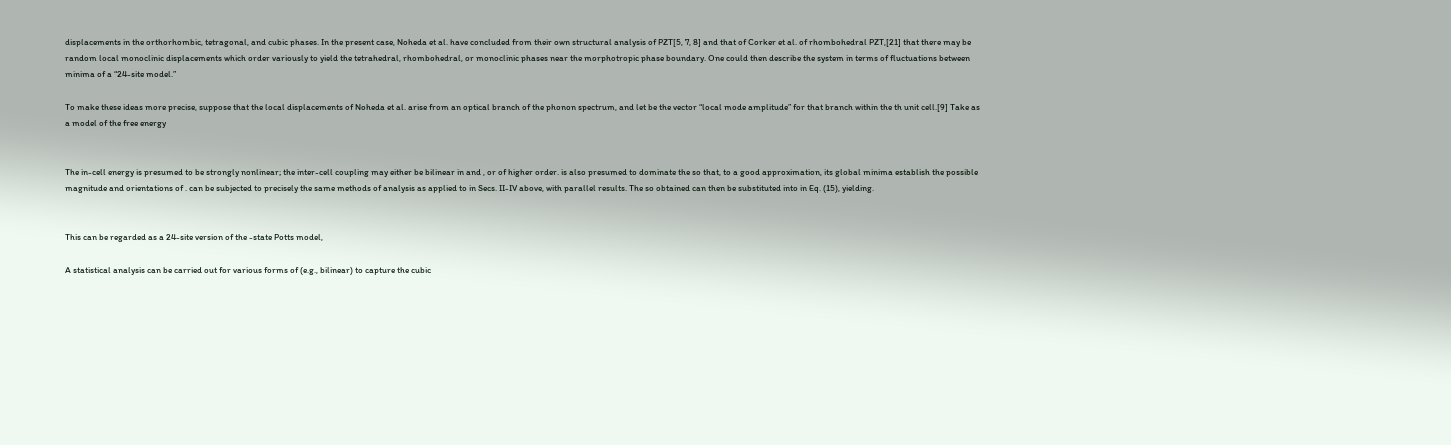displacements in the orthorhombic, tetragonal, and cubic phases. In the present case, Noheda et al. have concluded from their own structural analysis of PZT[5, 7, 8] and that of Corker et al. of rhombohedral PZT,[21] that there may be random local monoclinic displacements which order variously to yield the tetrahedral, rhombohedral, or monoclinic phases near the morphotropic phase boundary. One could then describe the system in terms of fluctuations between minima of a “24-site model.”

To make these ideas more precise, suppose that the local displacements of Noheda et al. arise from an optical branch of the phonon spectrum, and let be the vector “local mode amplitude” for that branch within the th unit cell.[9] Take as a model of the free energy


The in-cell energy is presumed to be strongly nonlinear; the inter-cell coupling may either be bilinear in and , or of higher order. is also presumed to dominate the so that, to a good approximation, its global minima establish the possible magnitude and orientations of . can be subjected to precisely the same methods of analysis as applied to in Secs. II-IV above, with parallel results. The so obtained can then be substituted into in Eq. (15), yielding.


This can be regarded as a 24-site version of the -state Potts model,

A statistical analysis can be carried out for various forms of (e.g., bilinear) to capture the cubic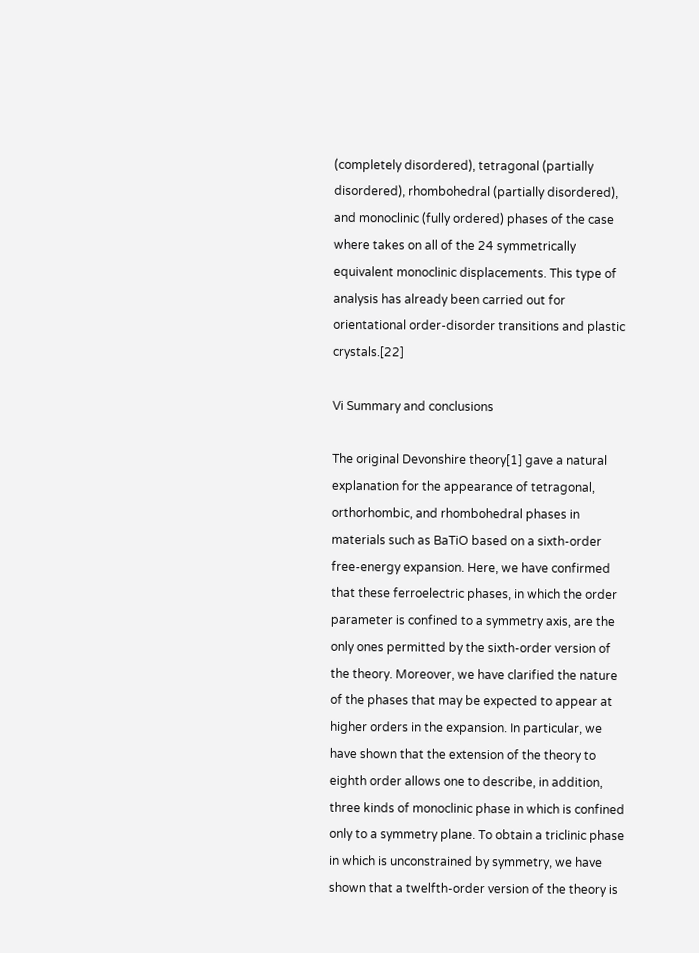(completely disordered), tetragonal (partially disordered), rhombohedral (partially disordered), and monoclinic (fully ordered) phases of the case where takes on all of the 24 symmetrically equivalent monoclinic displacements. This type of analysis has already been carried out for orientational order-disorder transitions and plastic crystals.[22]

Vi Summary and conclusions

The original Devonshire theory[1] gave a natural explanation for the appearance of tetragonal, orthorhombic, and rhombohedral phases in materials such as BaTiO based on a sixth-order free-energy expansion. Here, we have confirmed that these ferroelectric phases, in which the order parameter is confined to a symmetry axis, are the only ones permitted by the sixth-order version of the theory. Moreover, we have clarified the nature of the phases that may be expected to appear at higher orders in the expansion. In particular, we have shown that the extension of the theory to eighth order allows one to describe, in addition, three kinds of monoclinic phase in which is confined only to a symmetry plane. To obtain a triclinic phase in which is unconstrained by symmetry, we have shown that a twelfth-order version of the theory is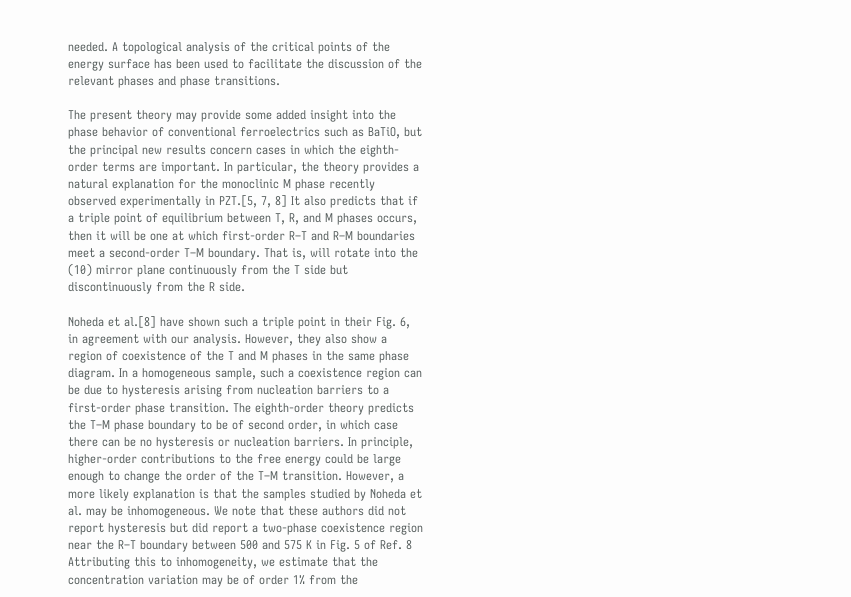needed. A topological analysis of the critical points of the energy surface has been used to facilitate the discussion of the relevant phases and phase transitions.

The present theory may provide some added insight into the phase behavior of conventional ferroelectrics such as BaTiO, but the principal new results concern cases in which the eighth-order terms are important. In particular, the theory provides a natural explanation for the monoclinic M phase recently observed experimentally in PZT.[5, 7, 8] It also predicts that if a triple point of equilibrium between T, R, and M phases occurs, then it will be one at which first-order R–T and R–M boundaries meet a second-order T–M boundary. That is, will rotate into the (10) mirror plane continuously from the T side but discontinuously from the R side.

Noheda et al.[8] have shown such a triple point in their Fig. 6, in agreement with our analysis. However, they also show a region of coexistence of the T and M phases in the same phase diagram. In a homogeneous sample, such a coexistence region can be due to hysteresis arising from nucleation barriers to a first-order phase transition. The eighth-order theory predicts the T–M phase boundary to be of second order, in which case there can be no hysteresis or nucleation barriers. In principle, higher-order contributions to the free energy could be large enough to change the order of the T–M transition. However, a more likely explanation is that the samples studied by Noheda et al. may be inhomogeneous. We note that these authors did not report hysteresis but did report a two-phase coexistence region near the R–T boundary between 500 and 575 K in Fig. 5 of Ref. 8 Attributing this to inhomogeneity, we estimate that the concentration variation may be of order 1% from the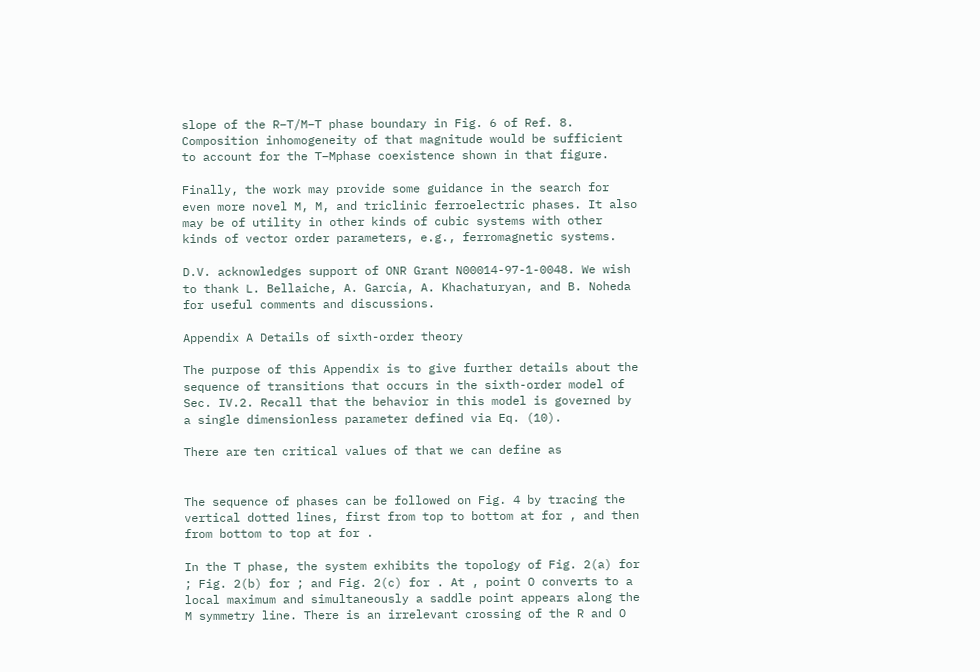slope of the R–T/M–T phase boundary in Fig. 6 of Ref. 8. Composition inhomogeneity of that magnitude would be sufficient to account for the T–Mphase coexistence shown in that figure.

Finally, the work may provide some guidance in the search for even more novel M, M, and triclinic ferroelectric phases. It also may be of utility in other kinds of cubic systems with other kinds of vector order parameters, e.g., ferromagnetic systems.

D.V. acknowledges support of ONR Grant N00014-97-1-0048. We wish to thank L. Bellaiche, A. García, A. Khachaturyan, and B. Noheda for useful comments and discussions.

Appendix A Details of sixth-order theory

The purpose of this Appendix is to give further details about the sequence of transitions that occurs in the sixth-order model of Sec. IV.2. Recall that the behavior in this model is governed by a single dimensionless parameter defined via Eq. (10).

There are ten critical values of that we can define as


The sequence of phases can be followed on Fig. 4 by tracing the vertical dotted lines, first from top to bottom at for , and then from bottom to top at for .

In the T phase, the system exhibits the topology of Fig. 2(a) for ; Fig. 2(b) for ; and Fig. 2(c) for . At , point O converts to a local maximum and simultaneously a saddle point appears along the M symmetry line. There is an irrelevant crossing of the R and O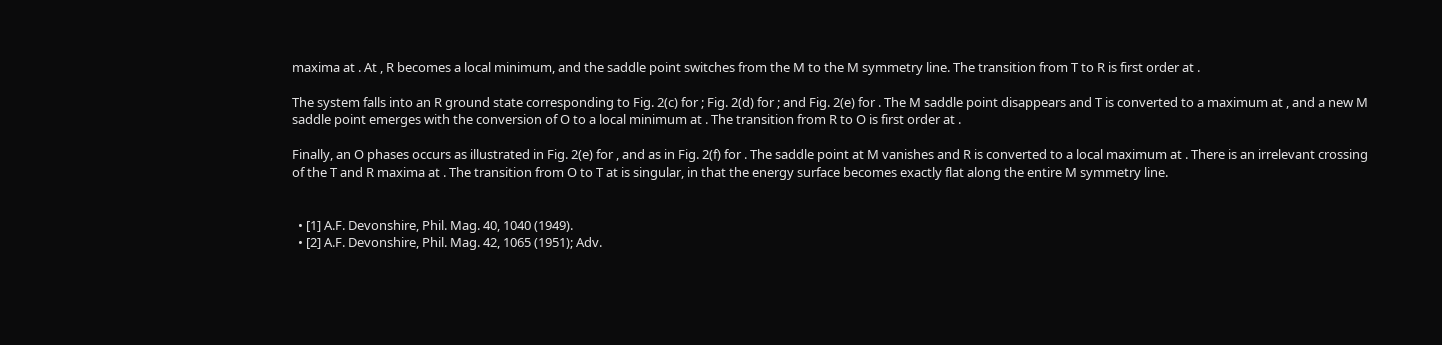maxima at . At , R becomes a local minimum, and the saddle point switches from the M to the M symmetry line. The transition from T to R is first order at .

The system falls into an R ground state corresponding to Fig. 2(c) for ; Fig. 2(d) for ; and Fig. 2(e) for . The M saddle point disappears and T is converted to a maximum at , and a new M saddle point emerges with the conversion of O to a local minimum at . The transition from R to O is first order at .

Finally, an O phases occurs as illustrated in Fig. 2(e) for , and as in Fig. 2(f) for . The saddle point at M vanishes and R is converted to a local maximum at . There is an irrelevant crossing of the T and R maxima at . The transition from O to T at is singular, in that the energy surface becomes exactly flat along the entire M symmetry line.


  • [1] A.F. Devonshire, Phil. Mag. 40, 1040 (1949).
  • [2] A.F. Devonshire, Phil. Mag. 42, 1065 (1951); Adv.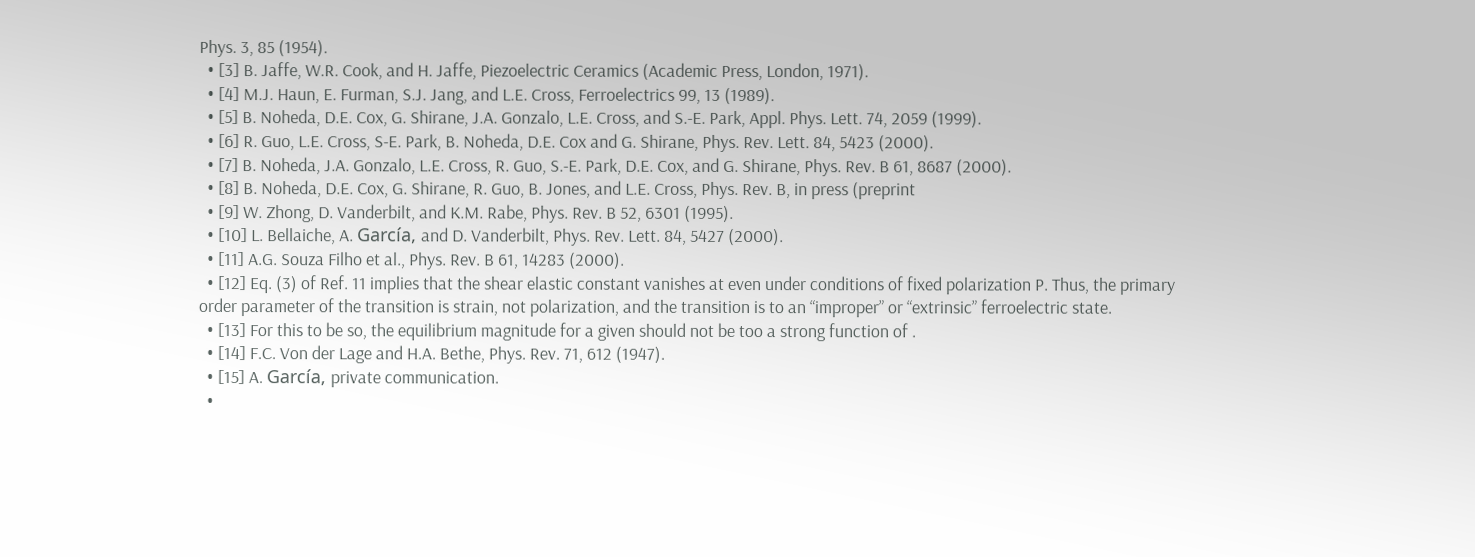Phys. 3, 85 (1954).
  • [3] B. Jaffe, W.R. Cook, and H. Jaffe, Piezoelectric Ceramics (Academic Press, London, 1971).
  • [4] M.J. Haun, E. Furman, S.J. Jang, and L.E. Cross, Ferroelectrics 99, 13 (1989).
  • [5] B. Noheda, D.E. Cox, G. Shirane, J.A. Gonzalo, L.E. Cross, and S.-E. Park, Appl. Phys. Lett. 74, 2059 (1999).
  • [6] R. Guo, L.E. Cross, S-E. Park, B. Noheda, D.E. Cox and G. Shirane, Phys. Rev. Lett. 84, 5423 (2000).
  • [7] B. Noheda, J.A. Gonzalo, L.E. Cross, R. Guo, S.-E. Park, D.E. Cox, and G. Shirane, Phys. Rev. B 61, 8687 (2000).
  • [8] B. Noheda, D.E. Cox, G. Shirane, R. Guo, B. Jones, and L.E. Cross, Phys. Rev. B, in press (preprint
  • [9] W. Zhong, D. Vanderbilt, and K.M. Rabe, Phys. Rev. B 52, 6301 (1995).
  • [10] L. Bellaiche, A. García, and D. Vanderbilt, Phys. Rev. Lett. 84, 5427 (2000).
  • [11] A.G. Souza Filho et al., Phys. Rev. B 61, 14283 (2000).
  • [12] Eq. (3) of Ref. 11 implies that the shear elastic constant vanishes at even under conditions of fixed polarization P. Thus, the primary order parameter of the transition is strain, not polarization, and the transition is to an “improper” or “extrinsic” ferroelectric state.
  • [13] For this to be so, the equilibrium magnitude for a given should not be too a strong function of .
  • [14] F.C. Von der Lage and H.A. Bethe, Phys. Rev. 71, 612 (1947).
  • [15] A. García, private communication.
  •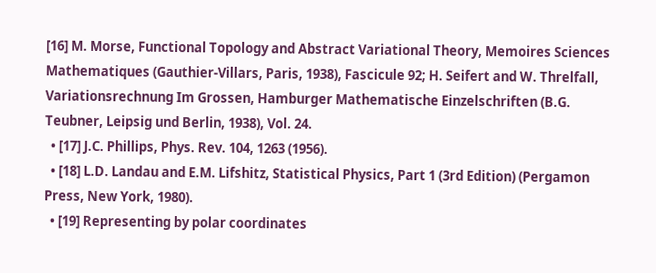[16] M. Morse, Functional Topology and Abstract Variational Theory, Memoires Sciences Mathematiques (Gauthier-Villars, Paris, 1938), Fascicule 92; H. Seifert and W. Threlfall, Variationsrechnung Im Grossen, Hamburger Mathematische Einzelschriften (B.G. Teubner, Leipsig und Berlin, 1938), Vol. 24.
  • [17] J.C. Phillips, Phys. Rev. 104, 1263 (1956).
  • [18] L.D. Landau and E.M. Lifshitz, Statistical Physics, Part 1 (3rd Edition) (Pergamon Press, New York, 1980).
  • [19] Representing by polar coordinates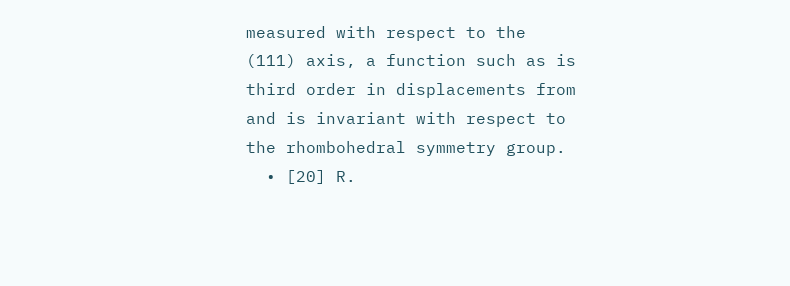measured with respect to the (111) axis, a function such as is third order in displacements from and is invariant with respect to the rhombohedral symmetry group.
  • [20] R.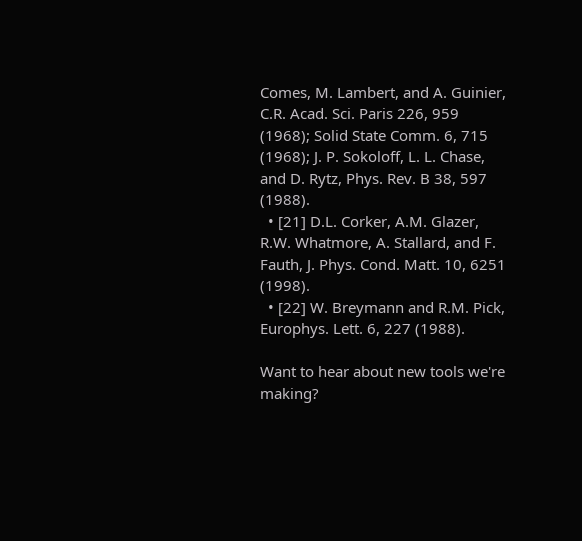Comes, M. Lambert, and A. Guinier, C.R. Acad. Sci. Paris 226, 959 (1968); Solid State Comm. 6, 715 (1968); J. P. Sokoloff, L. L. Chase, and D. Rytz, Phys. Rev. B 38, 597 (1988).
  • [21] D.L. Corker, A.M. Glazer, R.W. Whatmore, A. Stallard, and F. Fauth, J. Phys. Cond. Matt. 10, 6251 (1998).
  • [22] W. Breymann and R.M. Pick, Europhys. Lett. 6, 227 (1988).

Want to hear about new tools we're making?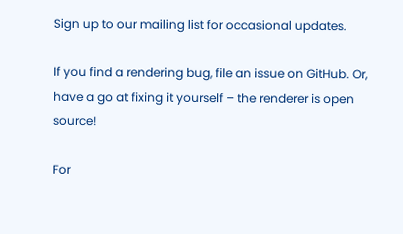Sign up to our mailing list for occasional updates.

If you find a rendering bug, file an issue on GitHub. Or, have a go at fixing it yourself – the renderer is open source!

For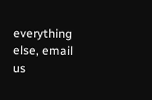everything else, email us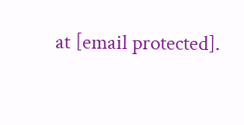at [email protected].